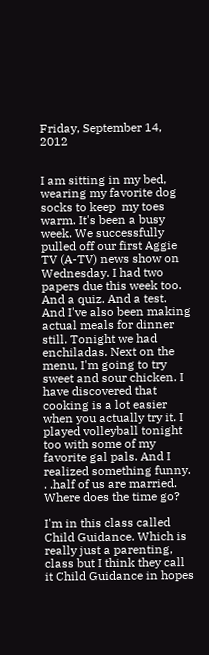Friday, September 14, 2012


I am sitting in my bed, wearing my favorite dog socks to keep  my toes warm. It's been a busy week. We successfully pulled off our first Aggie TV (A-TV) news show on Wednesday. I had two papers due this week too. And a quiz. And a test. And I've also been making actual meals for dinner still. Tonight we had enchiladas. Next on the menu, I'm going to try sweet and sour chicken. I have discovered that cooking is a lot easier when you actually try it. I played volleyball tonight too with some of my favorite gal pals. And I realized something funny. . .half of us are married. Where does the time go?

I'm in this class called Child Guidance. Which is really just a parenting, class but I think they call it Child Guidance in hopes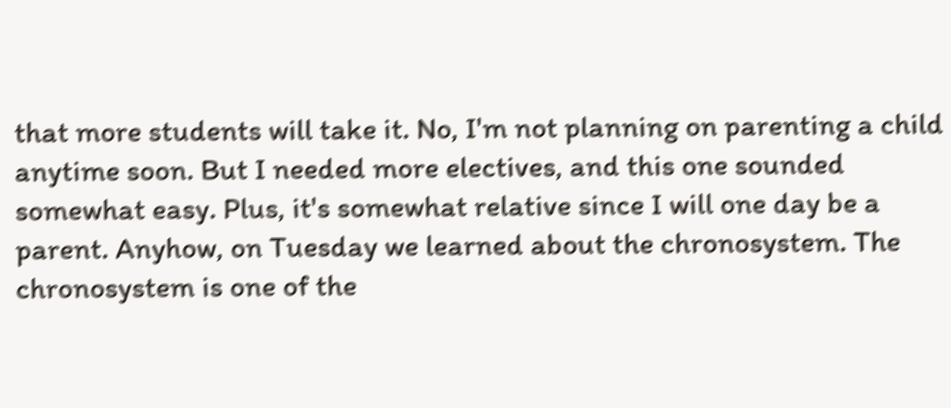that more students will take it. No, I'm not planning on parenting a child anytime soon. But I needed more electives, and this one sounded somewhat easy. Plus, it's somewhat relative since I will one day be a parent. Anyhow, on Tuesday we learned about the chronosystem. The chronosystem is one of the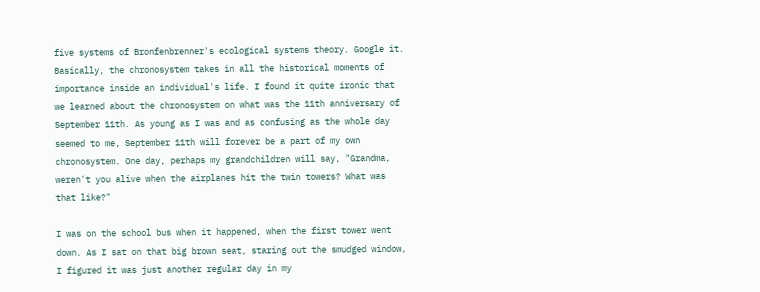five systems of Bronfenbrenner's ecological systems theory. Google it. Basically, the chronosystem takes in all the historical moments of importance inside an individual's life. I found it quite ironic that we learned about the chronosystem on what was the 11th anniversary of September 11th. As young as I was and as confusing as the whole day seemed to me, September 11th will forever be a part of my own chronosystem. One day, perhaps my grandchildren will say, "Grandma, weren't you alive when the airplanes hit the twin towers? What was that like?"

I was on the school bus when it happened, when the first tower went down. As I sat on that big brown seat, staring out the smudged window, I figured it was just another regular day in my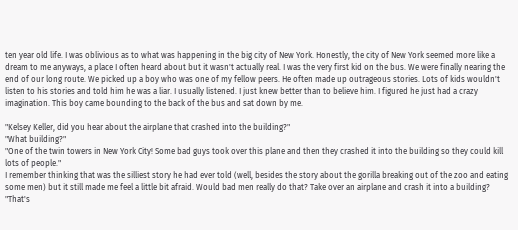ten year old life. I was oblivious as to what was happening in the big city of New York. Honestly, the city of New York seemed more like a dream to me anyways, a place I often heard about but it wasn't actually real. I was the very first kid on the bus. We were finally nearing the end of our long route. We picked up a boy who was one of my fellow peers. He often made up outrageous stories. Lots of kids wouldn't listen to his stories and told him he was a liar. I usually listened. I just knew better than to believe him. I figured he just had a crazy imagination. This boy came bounding to the back of the bus and sat down by me.

"Kelsey Keller, did you hear about the airplane that crashed into the building?"
"What building?"
"One of the twin towers in New York City! Some bad guys took over this plane and then they crashed it into the building so they could kill lots of people."
I remember thinking that was the silliest story he had ever told (well, besides the story about the gorilla breaking out of the zoo and eating some men) but it still made me feel a little bit afraid. Would bad men really do that? Take over an airplane and crash it into a building?
"That's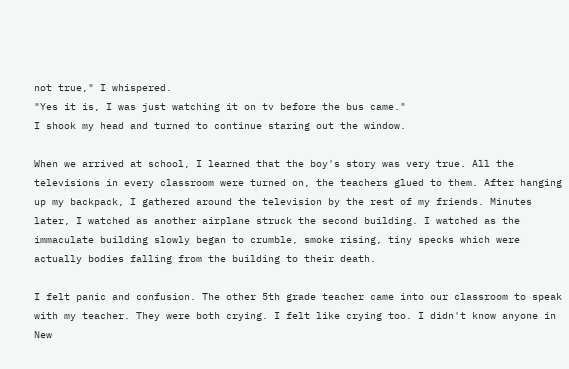not true," I whispered.
"Yes it is, I was just watching it on tv before the bus came."
I shook my head and turned to continue staring out the window.

When we arrived at school, I learned that the boy's story was very true. All the televisions in every classroom were turned on, the teachers glued to them. After hanging up my backpack, I gathered around the television by the rest of my friends. Minutes later, I watched as another airplane struck the second building. I watched as the immaculate building slowly began to crumble, smoke rising, tiny specks which were actually bodies falling from the building to their death.

I felt panic and confusion. The other 5th grade teacher came into our classroom to speak with my teacher. They were both crying. I felt like crying too. I didn't know anyone in New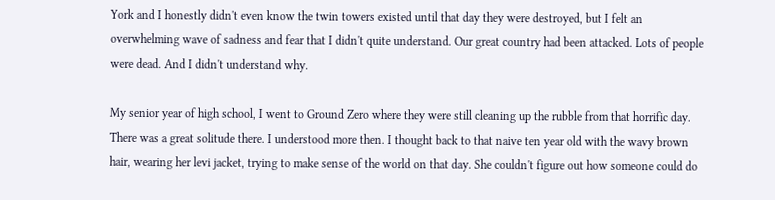York and I honestly didn't even know the twin towers existed until that day they were destroyed, but I felt an overwhelming wave of sadness and fear that I didn't quite understand. Our great country had been attacked. Lots of people were dead. And I didn't understand why.

My senior year of high school, I went to Ground Zero where they were still cleaning up the rubble from that horrific day. There was a great solitude there. I understood more then. I thought back to that naive ten year old with the wavy brown hair, wearing her levi jacket, trying to make sense of the world on that day. She couldn't figure out how someone could do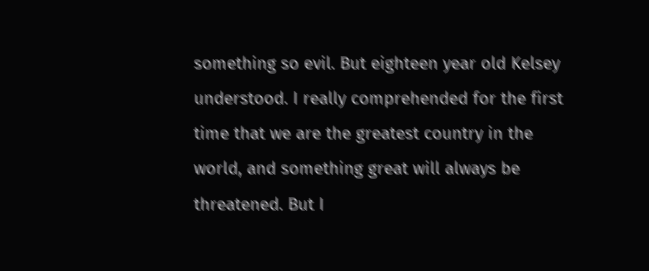something so evil. But eighteen year old Kelsey understood. I really comprehended for the first time that we are the greatest country in the world, and something great will always be threatened. But I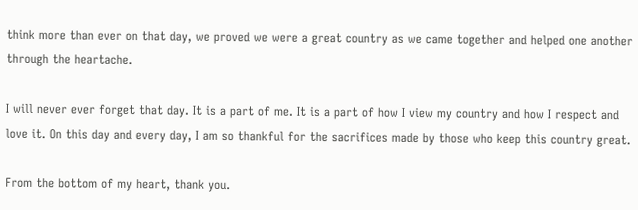think more than ever on that day, we proved we were a great country as we came together and helped one another through the heartache.

I will never ever forget that day. It is a part of me. It is a part of how I view my country and how I respect and love it. On this day and every day, I am so thankful for the sacrifices made by those who keep this country great.

From the bottom of my heart, thank you.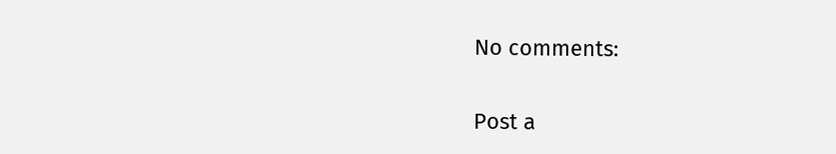No comments:

Post a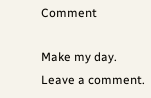Comment

Make my day. Leave a comment.